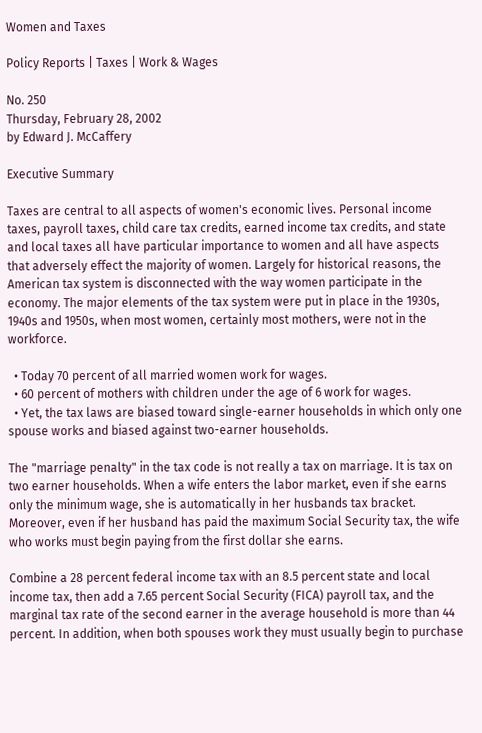Women and Taxes

Policy Reports | Taxes | Work & Wages

No. 250
Thursday, February 28, 2002
by Edward J. McCaffery

Executive Summary

Taxes are central to all aspects of women's economic lives. Personal income taxes, payroll taxes, child care tax credits, earned income tax credits, and state and local taxes all have particular importance to women and all have aspects that adversely effect the majority of women. Largely for historical reasons, the American tax system is disconnected with the way women participate in the economy. The major elements of the tax system were put in place in the 1930s, 1940s and 1950s, when most women, certainly most mothers, were not in the workforce.

  • Today 70 percent of all married women work for wages.
  • 60 percent of mothers with children under the age of 6 work for wages.
  • Yet, the tax laws are biased toward single-earner households in which only one spouse works and biased against two-earner households.

The "marriage penalty" in the tax code is not really a tax on marriage. It is tax on two earner households. When a wife enters the labor market, even if she earns only the minimum wage, she is automatically in her husbands tax bracket. Moreover, even if her husband has paid the maximum Social Security tax, the wife who works must begin paying from the first dollar she earns.

Combine a 28 percent federal income tax with an 8.5 percent state and local income tax, then add a 7.65 percent Social Security (FICA) payroll tax, and the marginal tax rate of the second earner in the average household is more than 44 percent. In addition, when both spouses work they must usually begin to purchase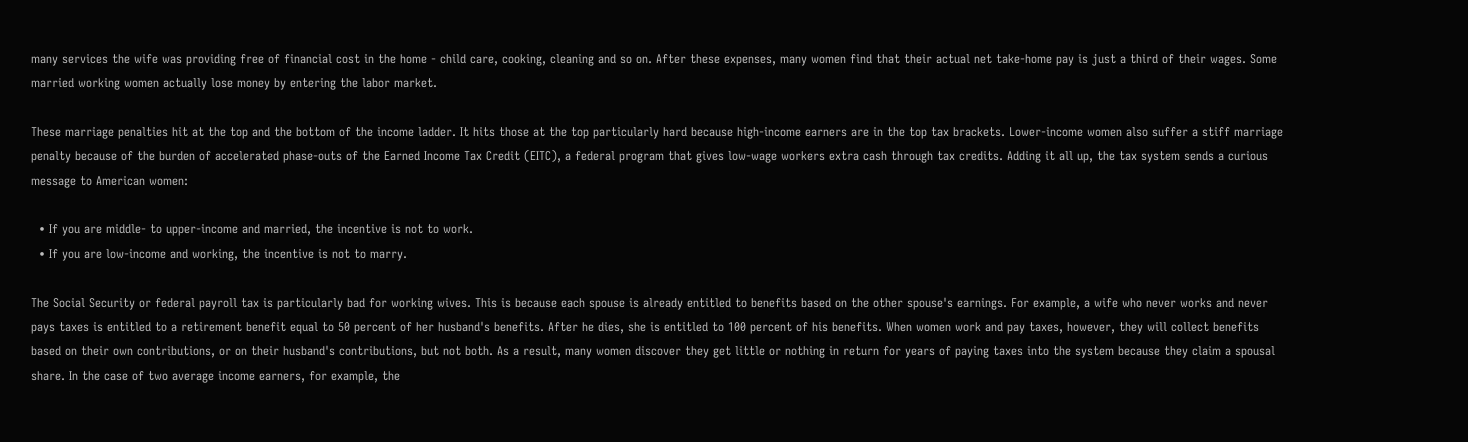many services the wife was providing free of financial cost in the home - child care, cooking, cleaning and so on. After these expenses, many women find that their actual net take-home pay is just a third of their wages. Some married working women actually lose money by entering the labor market.

These marriage penalties hit at the top and the bottom of the income ladder. It hits those at the top particularly hard because high-income earners are in the top tax brackets. Lower-income women also suffer a stiff marriage penalty because of the burden of accelerated phase-outs of the Earned Income Tax Credit (EITC), a federal program that gives low-wage workers extra cash through tax credits. Adding it all up, the tax system sends a curious message to American women:

  • If you are middle- to upper-income and married, the incentive is not to work.
  • If you are low-income and working, the incentive is not to marry.

The Social Security or federal payroll tax is particularly bad for working wives. This is because each spouse is already entitled to benefits based on the other spouse's earnings. For example, a wife who never works and never pays taxes is entitled to a retirement benefit equal to 50 percent of her husband's benefits. After he dies, she is entitled to 100 percent of his benefits. When women work and pay taxes, however, they will collect benefits based on their own contributions, or on their husband's contributions, but not both. As a result, many women discover they get little or nothing in return for years of paying taxes into the system because they claim a spousal share. In the case of two average income earners, for example, the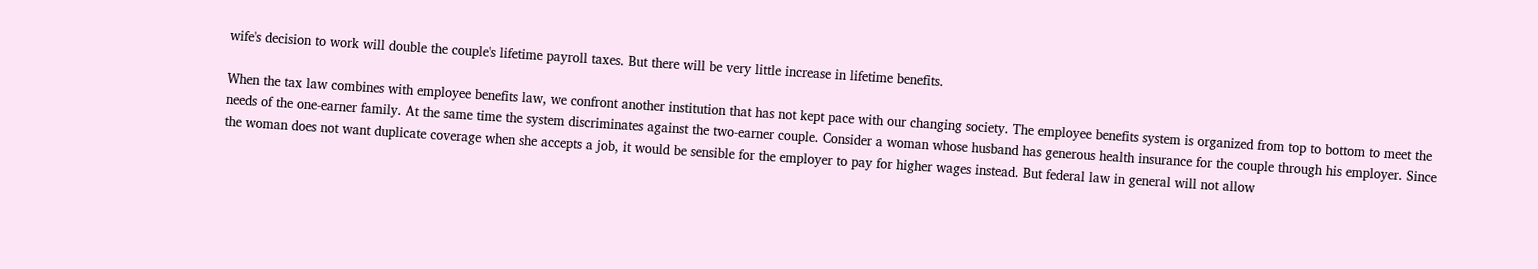wife's decision to work will double the couple's lifetime payroll taxes. But there will be very little increase in lifetime benefits.

When the tax law combines with employee benefits law, we confront another institution that has not kept pace with our changing society. The employee benefits system is organized from top to bottom to meet the needs of the one-earner family. At the same time the system discriminates against the two-earner couple. Consider a woman whose husband has generous health insurance for the couple through his employer. Since the woman does not want duplicate coverage when she accepts a job, it would be sensible for the employer to pay for higher wages instead. But federal law in general will not allow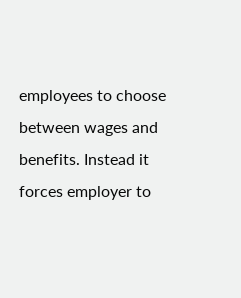employees to choose between wages and benefits. Instead it forces employer to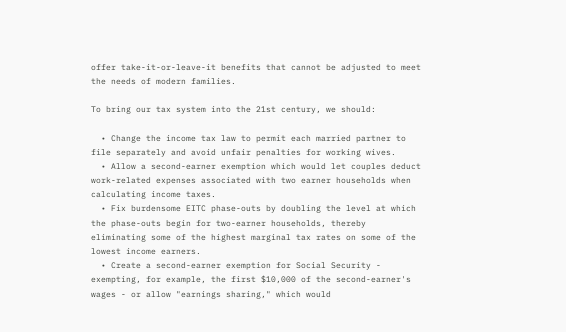offer take-it-or-leave-it benefits that cannot be adjusted to meet the needs of modern families.

To bring our tax system into the 21st century, we should:

  • Change the income tax law to permit each married partner to file separately and avoid unfair penalties for working wives.
  • Allow a second-earner exemption which would let couples deduct work-related expenses associated with two earner households when calculating income taxes.
  • Fix burdensome EITC phase-outs by doubling the level at which the phase-outs begin for two-earner households, thereby eliminating some of the highest marginal tax rates on some of the lowest income earners.
  • Create a second-earner exemption for Social Security - exempting, for example, the first $10,000 of the second-earner's wages - or allow "earnings sharing," which would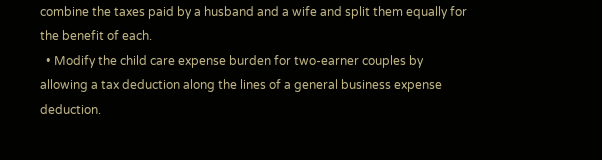combine the taxes paid by a husband and a wife and split them equally for the benefit of each.
  • Modify the child care expense burden for two-earner couples by allowing a tax deduction along the lines of a general business expense deduction.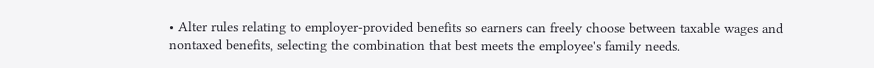• Alter rules relating to employer-provided benefits so earners can freely choose between taxable wages and nontaxed benefits, selecting the combination that best meets the employee's family needs.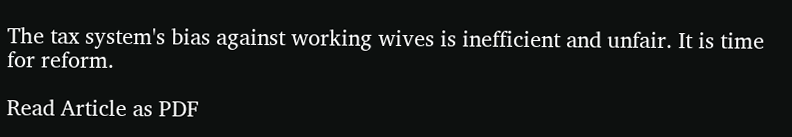The tax system's bias against working wives is inefficient and unfair. It is time for reform.

Read Article as PDF